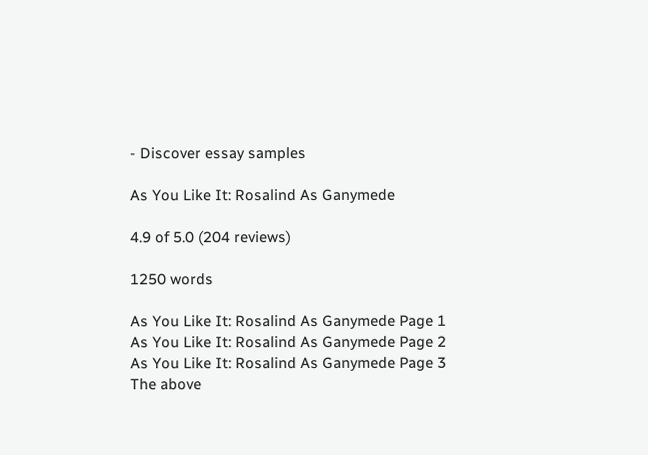- Discover essay samples

As You Like It: Rosalind As Ganymede

4.9 of 5.0 (204 reviews)

1250 words

As You Like It: Rosalind As Ganymede Page 1
As You Like It: Rosalind As Ganymede Page 2
As You Like It: Rosalind As Ganymede Page 3
The above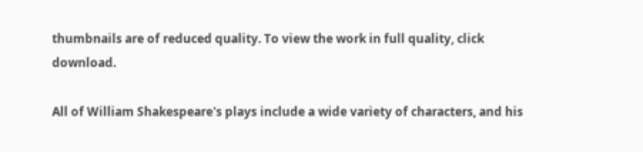thumbnails are of reduced quality. To view the work in full quality, click download.

All of William Shakespeare's plays include a wide variety of characters, and his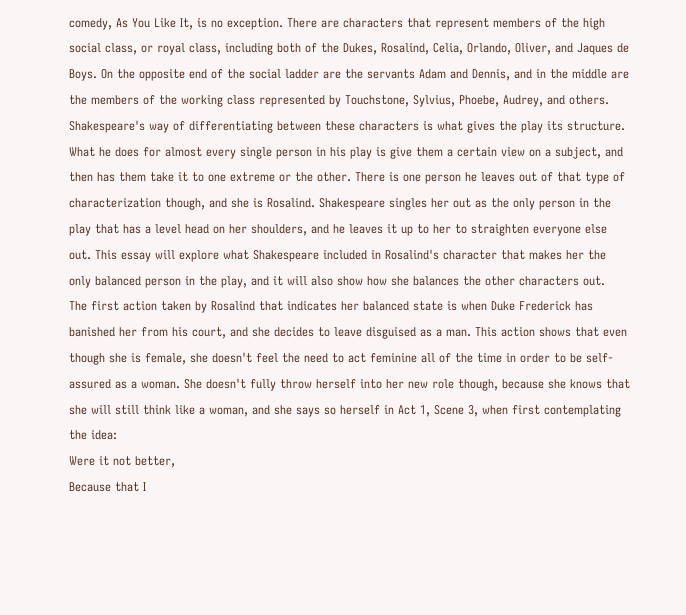comedy, As You Like It, is no exception. There are characters that represent members of the high social class, or royal class, including both of the Dukes, Rosalind, Celia, Orlando, Oliver, and Jaques de Boys. On the opposite end of the social ladder are the servants Adam and Dennis, and in the middle are the members of the working class represented by Touchstone, Sylvius, Phoebe, Audrey, and others. Shakespeare's way of differentiating between these characters is what gives the play its structure. What he does for almost every single person in his play is give them a certain view on a subject, and then has them take it to one extreme or the other. There is one person he leaves out of that type of characterization though, and she is Rosalind. Shakespeare singles her out as the only person in the play that has a level head on her shoulders, and he leaves it up to her to straighten everyone else out. This essay will explore what Shakespeare included in Rosalind's character that makes her the only balanced person in the play, and it will also show how she balances the other characters out.
The first action taken by Rosalind that indicates her balanced state is when Duke Frederick has banished her from his court, and she decides to leave disguised as a man. This action shows that even though she is female, she doesn't feel the need to act feminine all of the time in order to be self-assured as a woman. She doesn't fully throw herself into her new role though, because she knows that she will still think like a woman, and she says so herself in Act 1, Scene 3, when first contemplating the idea:
Were it not better,
Because that I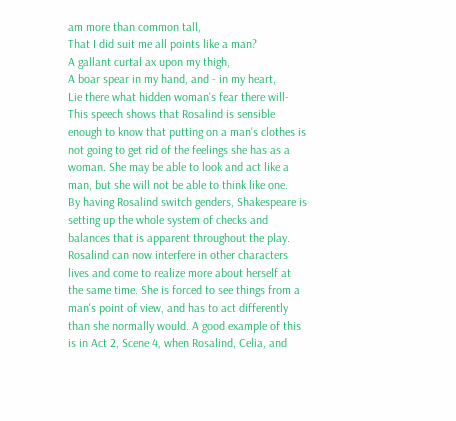am more than common tall,
That I did suit me all points like a man?
A gallant curtal ax upon my thigh,
A boar spear in my hand, and - in my heart,
Lie there what hidden woman's fear there will-
This speech shows that Rosalind is sensible enough to know that putting on a man's clothes is not going to get rid of the feelings she has as a woman. She may be able to look and act like a man, but she will not be able to think like one.
By having Rosalind switch genders, Shakespeare is setting up the whole system of checks and balances that is apparent throughout the play. Rosalind can now interfere in other characters lives and come to realize more about herself at the same time. She is forced to see things from a man's point of view, and has to act differently than she normally would. A good example of this is in Act 2, Scene 4, when Rosalind, Celia, and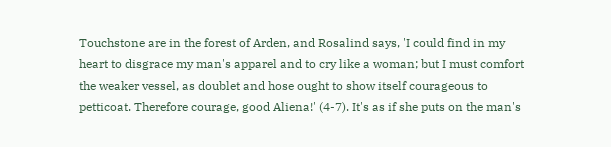Touchstone are in the forest of Arden, and Rosalind says, 'I could find in my heart to disgrace my man's apparel and to cry like a woman; but I must comfort the weaker vessel, as doublet and hose ought to show itself courageous to petticoat. Therefore courage, good Aliena!' (4-7). It's as if she puts on the man's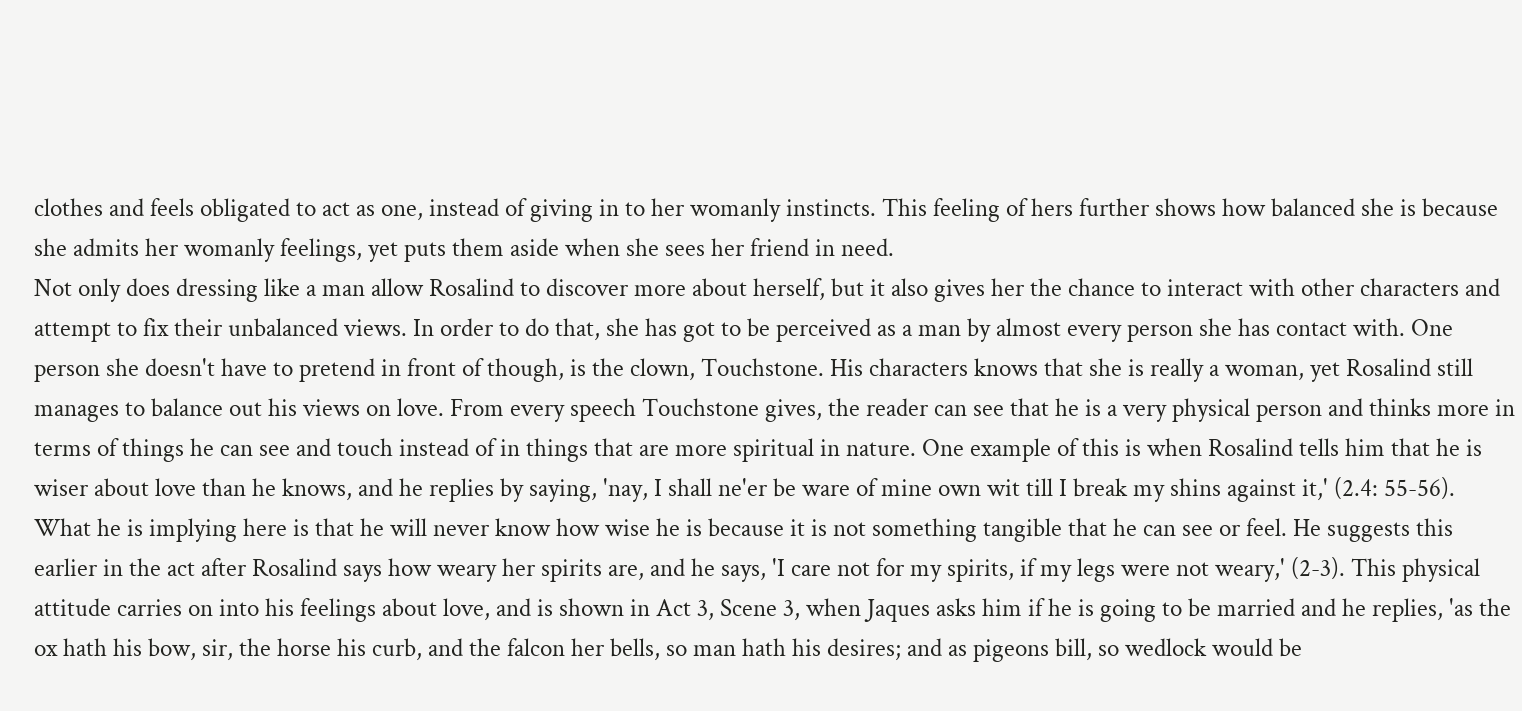clothes and feels obligated to act as one, instead of giving in to her womanly instincts. This feeling of hers further shows how balanced she is because she admits her womanly feelings, yet puts them aside when she sees her friend in need.
Not only does dressing like a man allow Rosalind to discover more about herself, but it also gives her the chance to interact with other characters and attempt to fix their unbalanced views. In order to do that, she has got to be perceived as a man by almost every person she has contact with. One person she doesn't have to pretend in front of though, is the clown, Touchstone. His characters knows that she is really a woman, yet Rosalind still manages to balance out his views on love. From every speech Touchstone gives, the reader can see that he is a very physical person and thinks more in terms of things he can see and touch instead of in things that are more spiritual in nature. One example of this is when Rosalind tells him that he is wiser about love than he knows, and he replies by saying, 'nay, I shall ne'er be ware of mine own wit till I break my shins against it,' (2.4: 55-56). What he is implying here is that he will never know how wise he is because it is not something tangible that he can see or feel. He suggests this earlier in the act after Rosalind says how weary her spirits are, and he says, 'I care not for my spirits, if my legs were not weary,' (2-3). This physical attitude carries on into his feelings about love, and is shown in Act 3, Scene 3, when Jaques asks him if he is going to be married and he replies, 'as the ox hath his bow, sir, the horse his curb, and the falcon her bells, so man hath his desires; and as pigeons bill, so wedlock would be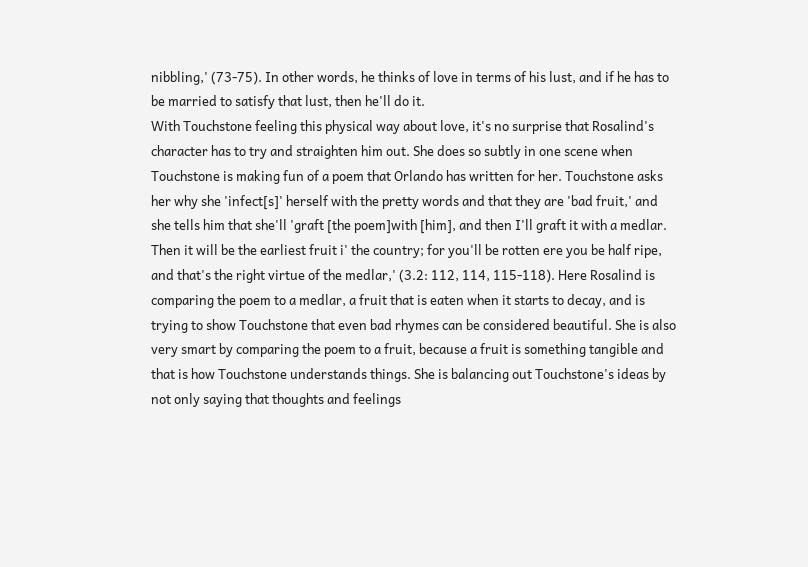nibbling,' (73-75). In other words, he thinks of love in terms of his lust, and if he has to be married to satisfy that lust, then he'll do it.
With Touchstone feeling this physical way about love, it's no surprise that Rosalind's character has to try and straighten him out. She does so subtly in one scene when Touchstone is making fun of a poem that Orlando has written for her. Touchstone asks her why she 'infect[s]' herself with the pretty words and that they are 'bad fruit,' and she tells him that she'll 'graft [the poem]with [him], and then I'll graft it with a medlar. Then it will be the earliest fruit i' the country; for you'll be rotten ere you be half ripe, and that's the right virtue of the medlar,' (3.2: 112, 114, 115-118). Here Rosalind is comparing the poem to a medlar, a fruit that is eaten when it starts to decay, and is trying to show Touchstone that even bad rhymes can be considered beautiful. She is also very smart by comparing the poem to a fruit, because a fruit is something tangible and that is how Touchstone understands things. She is balancing out Touchstone's ideas by not only saying that thoughts and feelings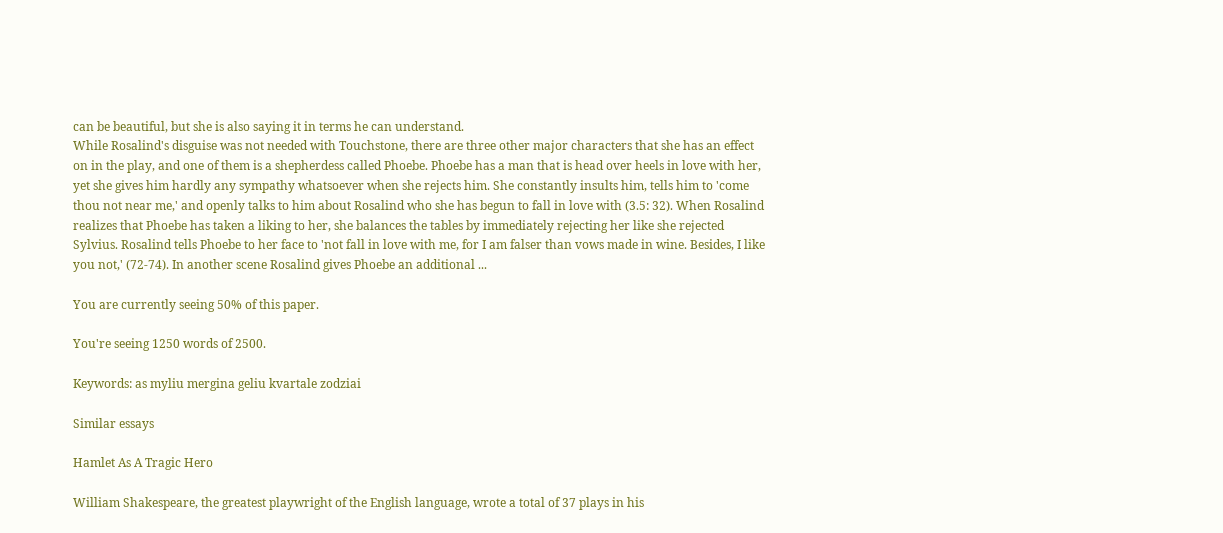can be beautiful, but she is also saying it in terms he can understand.
While Rosalind's disguise was not needed with Touchstone, there are three other major characters that she has an effect on in the play, and one of them is a shepherdess called Phoebe. Phoebe has a man that is head over heels in love with her, yet she gives him hardly any sympathy whatsoever when she rejects him. She constantly insults him, tells him to 'come thou not near me,' and openly talks to him about Rosalind who she has begun to fall in love with (3.5: 32). When Rosalind realizes that Phoebe has taken a liking to her, she balances the tables by immediately rejecting her like she rejected Sylvius. Rosalind tells Phoebe to her face to 'not fall in love with me, for I am falser than vows made in wine. Besides, I like you not,' (72-74). In another scene Rosalind gives Phoebe an additional ...

You are currently seeing 50% of this paper.

You're seeing 1250 words of 2500.

Keywords: as myliu mergina geliu kvartale zodziai

Similar essays

Hamlet As A Tragic Hero

William Shakespeare, the greatest playwright of the English language, wrote a total of 37 plays in his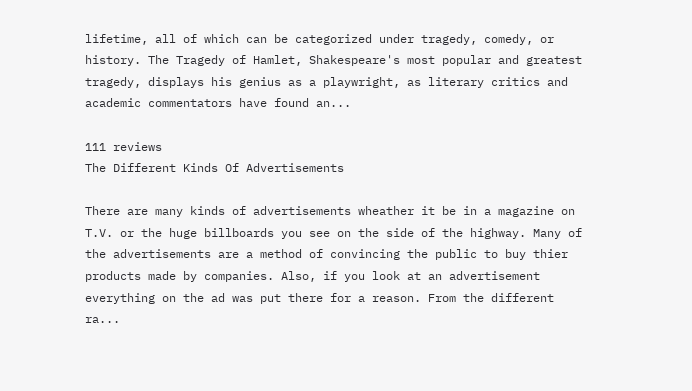lifetime, all of which can be categorized under tragedy, comedy, or history. The Tragedy of Hamlet, Shakespeare's most popular and greatest tragedy, displays his genius as a playwright, as literary critics and academic commentators have found an...

111 reviews
The Different Kinds Of Advertisements

There are many kinds of advertisements wheather it be in a magazine on T.V. or the huge billboards you see on the side of the highway. Many of the advertisements are a method of convincing the public to buy thier products made by companies. Also, if you look at an advertisement everything on the ad was put there for a reason. From the different ra...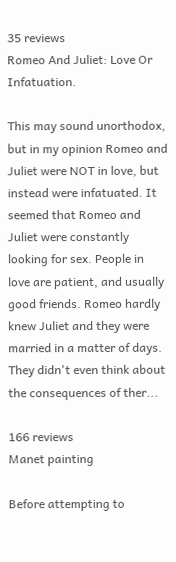35 reviews
Romeo And Juliet: Love Or Infatuation.

This may sound unorthodox, but in my opinion Romeo and Juliet were NOT in love, but instead were infatuated. It seemed that Romeo and Juliet were constantly looking for sex. People in love are patient, and usually good friends. Romeo hardly knew Juliet and they were married in a matter of days. They didn't even think about the consequences of ther...

166 reviews
Manet painting

Before attempting to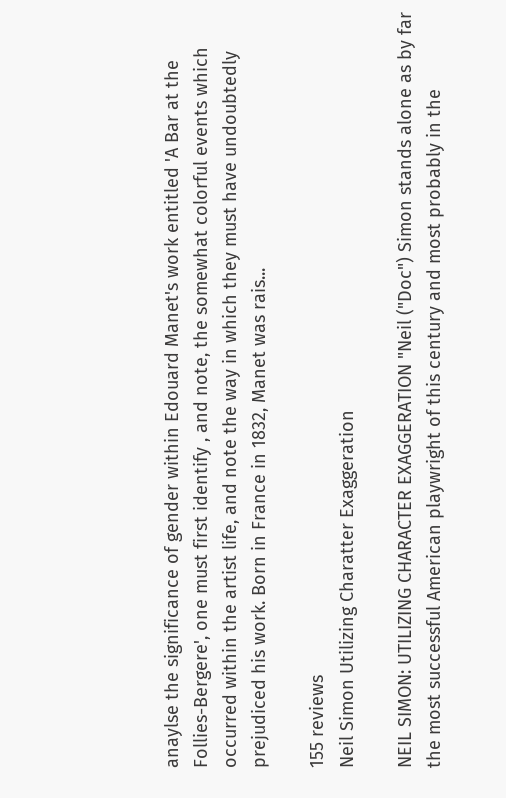anaylse the significance of gender within Edouard Manet's work entitled 'A Bar at the Follies-Bergere', one must first identify , and note, the somewhat colorful events which occurred within the artist life, and note the way in which they must have undoubtedly prejudiced his work. Born in France in 1832, Manet was rais...

155 reviews
Neil Simon Utilizing Charatter Exaggeration

NEIL SIMON: UTILIZING CHARACTER EXAGGERATION "Neil ("Doc") Simon stands alone as by far the most successful American playwright of this century and most probably in the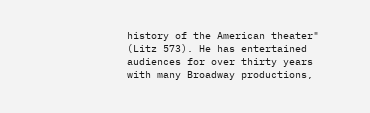history of the American theater" (Litz 573). He has entertained audiences for over thirty years with many Broadway productions,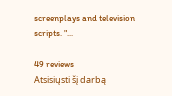screenplays and television scripts. "...

49 reviews
Atsisiųsti šį darbą